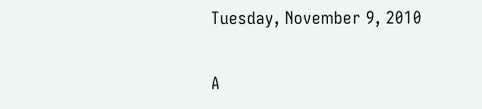Tuesday, November 9, 2010

A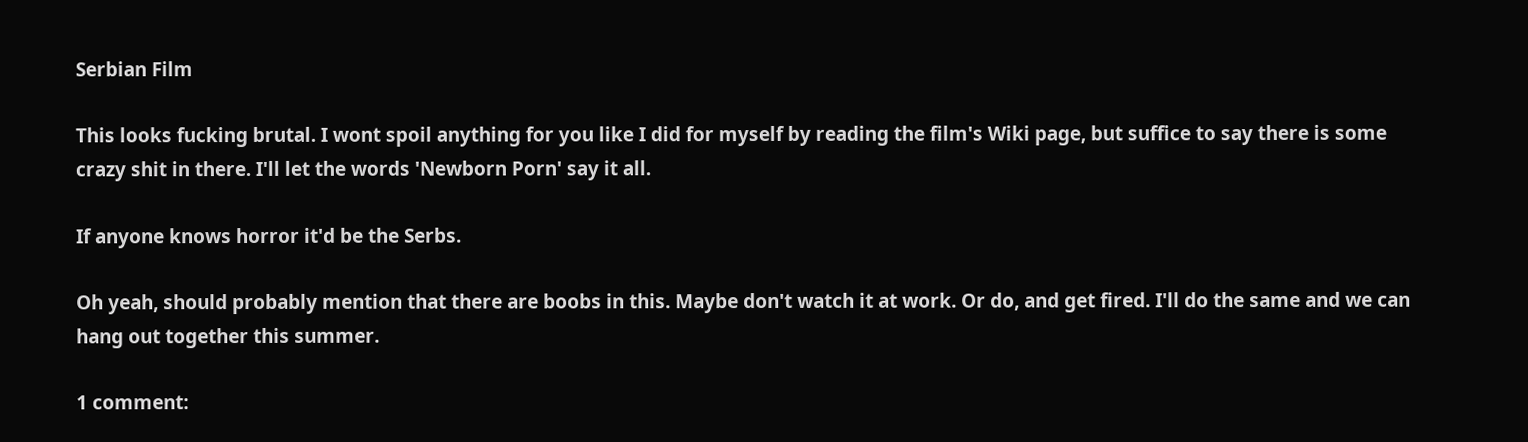Serbian Film

This looks fucking brutal. I wont spoil anything for you like I did for myself by reading the film's Wiki page, but suffice to say there is some crazy shit in there. I'll let the words 'Newborn Porn' say it all.

If anyone knows horror it'd be the Serbs.

Oh yeah, should probably mention that there are boobs in this. Maybe don't watch it at work. Or do, and get fired. I'll do the same and we can hang out together this summer.

1 comment: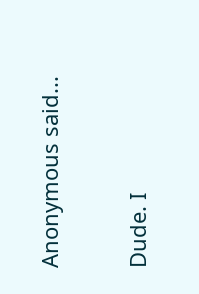Anonymous said...

Dude. I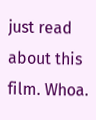just read about this film. Whoa.